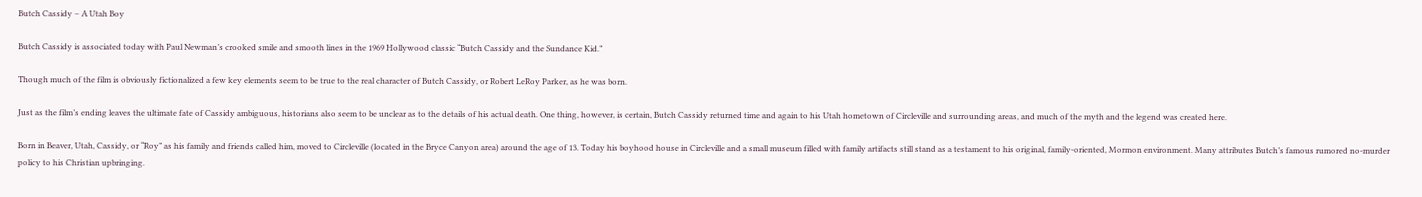Butch Cassidy – A Utah Boy

Butch Cassidy is associated today with Paul Newman’s crooked smile and smooth lines in the 1969 Hollywood classic “Butch Cassidy and the Sundance Kid.”

Though much of the film is obviously fictionalized a few key elements seem to be true to the real character of Butch Cassidy, or Robert LeRoy Parker, as he was born.

Just as the film’s ending leaves the ultimate fate of Cassidy ambiguous, historians also seem to be unclear as to the details of his actual death. One thing, however, is certain, Butch Cassidy returned time and again to his Utah hometown of Circleville and surrounding areas, and much of the myth and the legend was created here.

Born in Beaver, Utah, Cassidy, or “Roy” as his family and friends called him, moved to Circleville (located in the Bryce Canyon area) around the age of 13. Today his boyhood house in Circleville and a small museum filled with family artifacts still stand as a testament to his original, family-oriented, Mormon environment. Many attributes Butch’s famous rumored no-murder policy to his Christian upbringing.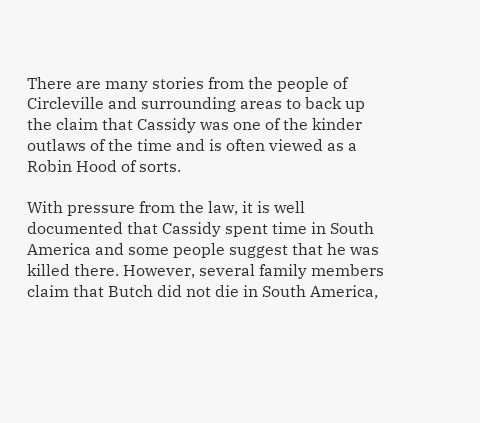There are many stories from the people of Circleville and surrounding areas to back up the claim that Cassidy was one of the kinder outlaws of the time and is often viewed as a Robin Hood of sorts.

With pressure from the law, it is well documented that Cassidy spent time in South America and some people suggest that he was killed there. However, several family members claim that Butch did not die in South America,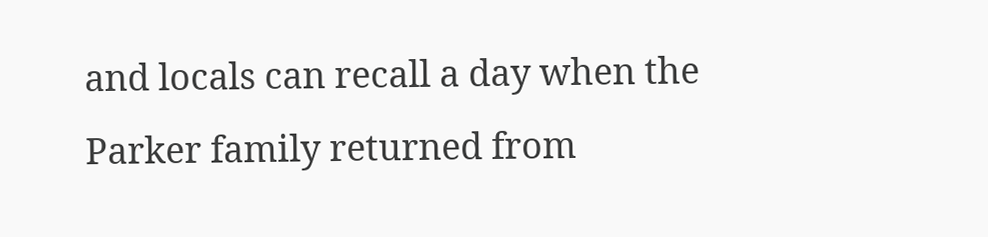and locals can recall a day when the Parker family returned from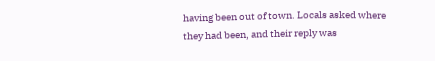having been out of town. Locals asked where they had been, and their reply was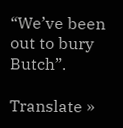“We’ve been out to bury Butch”.

Translate »